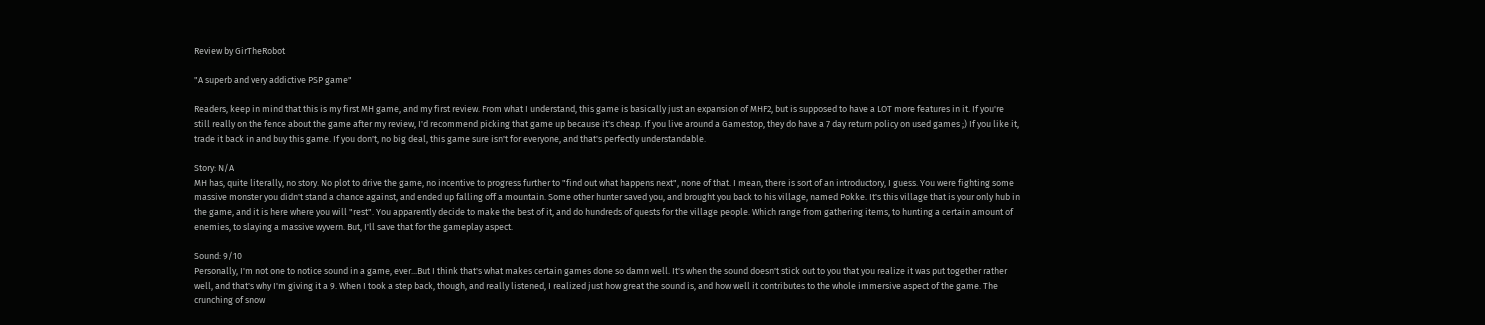Review by GirTheRobot

"A superb and very addictive PSP game"

Readers, keep in mind that this is my first MH game, and my first review. From what I understand, this game is basically just an expansion of MHF2, but is supposed to have a LOT more features in it. If you're still really on the fence about the game after my review, I'd recommend picking that game up because it's cheap. If you live around a Gamestop, they do have a 7 day return policy on used games ;) If you like it, trade it back in and buy this game. If you don't, no big deal, this game sure isn't for everyone, and that's perfectly understandable.

Story: N/A
MH has, quite literally, no story. No plot to drive the game, no incentive to progress further to "find out what happens next", none of that. I mean, there is sort of an introductory, I guess. You were fighting some massive monster you didn't stand a chance against, and ended up falling off a mountain. Some other hunter saved you, and brought you back to his village, named Pokke. It's this village that is your only hub in the game, and it is here where you will "rest". You apparently decide to make the best of it, and do hundreds of quests for the village people. Which range from gathering items, to hunting a certain amount of enemies, to slaying a massive wyvern. But, I'll save that for the gameplay aspect.

Sound: 9/10
Personally, I'm not one to notice sound in a game, ever...But I think that's what makes certain games done so damn well. It's when the sound doesn't stick out to you that you realize it was put together rather well, and that's why I'm giving it a 9. When I took a step back, though, and really listened, I realized just how great the sound is, and how well it contributes to the whole immersive aspect of the game. The crunching of snow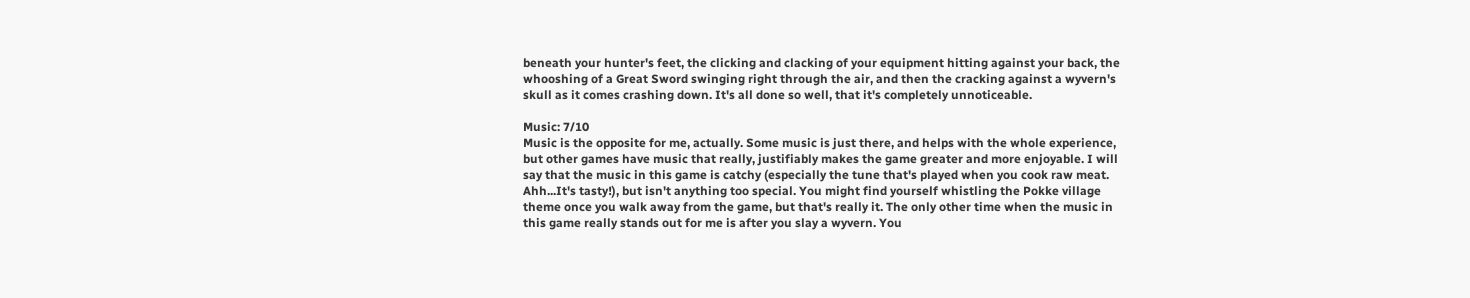beneath your hunter's feet, the clicking and clacking of your equipment hitting against your back, the whooshing of a Great Sword swinging right through the air, and then the cracking against a wyvern's skull as it comes crashing down. It's all done so well, that it's completely unnoticeable.

Music: 7/10
Music is the opposite for me, actually. Some music is just there, and helps with the whole experience, but other games have music that really, justifiably makes the game greater and more enjoyable. I will say that the music in this game is catchy (especially the tune that's played when you cook raw meat. Ahh...It's tasty!), but isn't anything too special. You might find yourself whistling the Pokke village theme once you walk away from the game, but that's really it. The only other time when the music in this game really stands out for me is after you slay a wyvern. You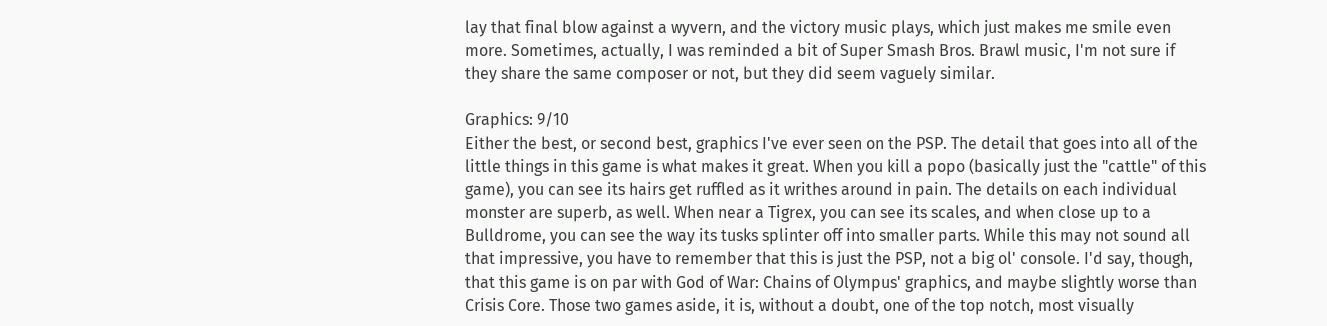lay that final blow against a wyvern, and the victory music plays, which just makes me smile even more. Sometimes, actually, I was reminded a bit of Super Smash Bros. Brawl music, I'm not sure if they share the same composer or not, but they did seem vaguely similar.

Graphics: 9/10
Either the best, or second best, graphics I've ever seen on the PSP. The detail that goes into all of the little things in this game is what makes it great. When you kill a popo (basically just the "cattle" of this game), you can see its hairs get ruffled as it writhes around in pain. The details on each individual monster are superb, as well. When near a Tigrex, you can see its scales, and when close up to a Bulldrome, you can see the way its tusks splinter off into smaller parts. While this may not sound all that impressive, you have to remember that this is just the PSP, not a big ol' console. I'd say, though, that this game is on par with God of War: Chains of Olympus' graphics, and maybe slightly worse than Crisis Core. Those two games aside, it is, without a doubt, one of the top notch, most visually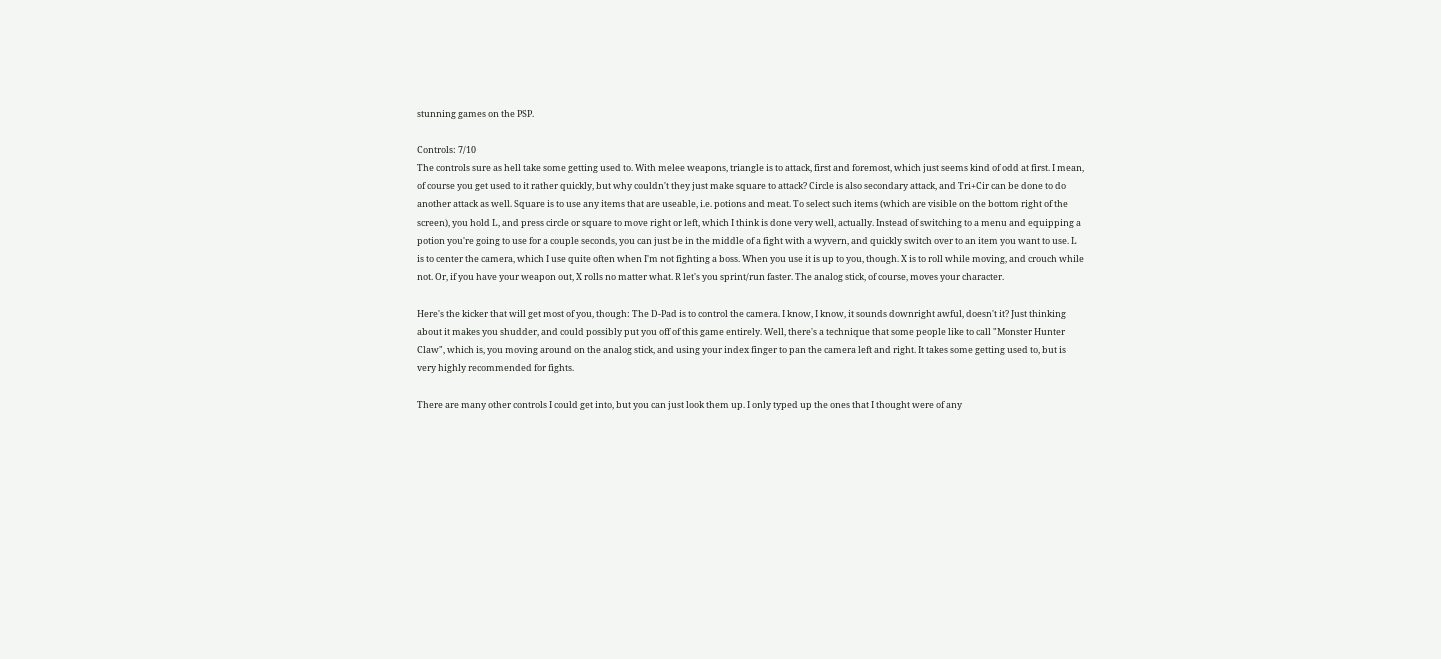stunning games on the PSP.

Controls: 7/10
The controls sure as hell take some getting used to. With melee weapons, triangle is to attack, first and foremost, which just seems kind of odd at first. I mean, of course you get used to it rather quickly, but why couldn't they just make square to attack? Circle is also secondary attack, and Tri+Cir can be done to do another attack as well. Square is to use any items that are useable, i.e. potions and meat. To select such items (which are visible on the bottom right of the screen), you hold L, and press circle or square to move right or left, which I think is done very well, actually. Instead of switching to a menu and equipping a potion you're going to use for a couple seconds, you can just be in the middle of a fight with a wyvern, and quickly switch over to an item you want to use. L is to center the camera, which I use quite often when I'm not fighting a boss. When you use it is up to you, though. X is to roll while moving, and crouch while not. Or, if you have your weapon out, X rolls no matter what. R let's you sprint/run faster. The analog stick, of course, moves your character.

Here's the kicker that will get most of you, though: The D-Pad is to control the camera. I know, I know, it sounds downright awful, doesn't it? Just thinking about it makes you shudder, and could possibly put you off of this game entirely. Well, there's a technique that some people like to call "Monster Hunter Claw", which is, you moving around on the analog stick, and using your index finger to pan the camera left and right. It takes some getting used to, but is very highly recommended for fights.

There are many other controls I could get into, but you can just look them up. I only typed up the ones that I thought were of any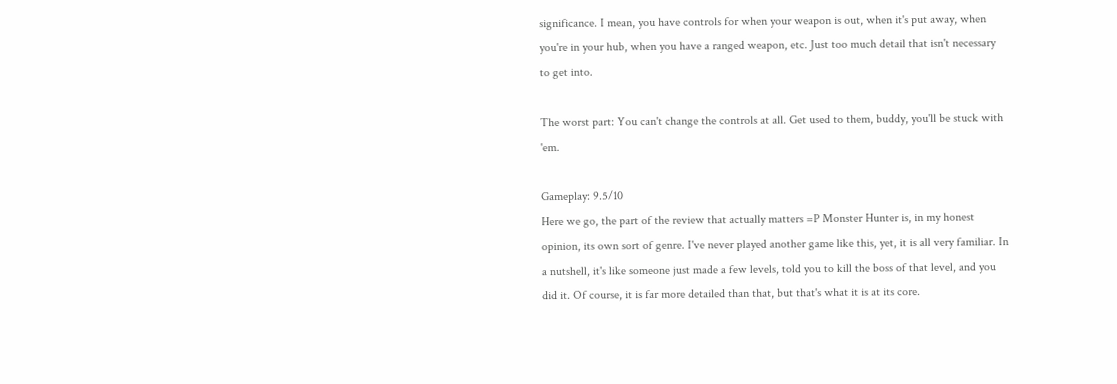significance. I mean, you have controls for when your weapon is out, when it's put away, when you're in your hub, when you have a ranged weapon, etc. Just too much detail that isn't necessary to get into.

The worst part: You can't change the controls at all. Get used to them, buddy, you'll be stuck with 'em.

Gameplay: 9.5/10
Here we go, the part of the review that actually matters =P Monster Hunter is, in my honest opinion, its own sort of genre. I've never played another game like this, yet, it is all very familiar. In a nutshell, it's like someone just made a few levels, told you to kill the boss of that level, and you did it. Of course, it is far more detailed than that, but that's what it is at its core.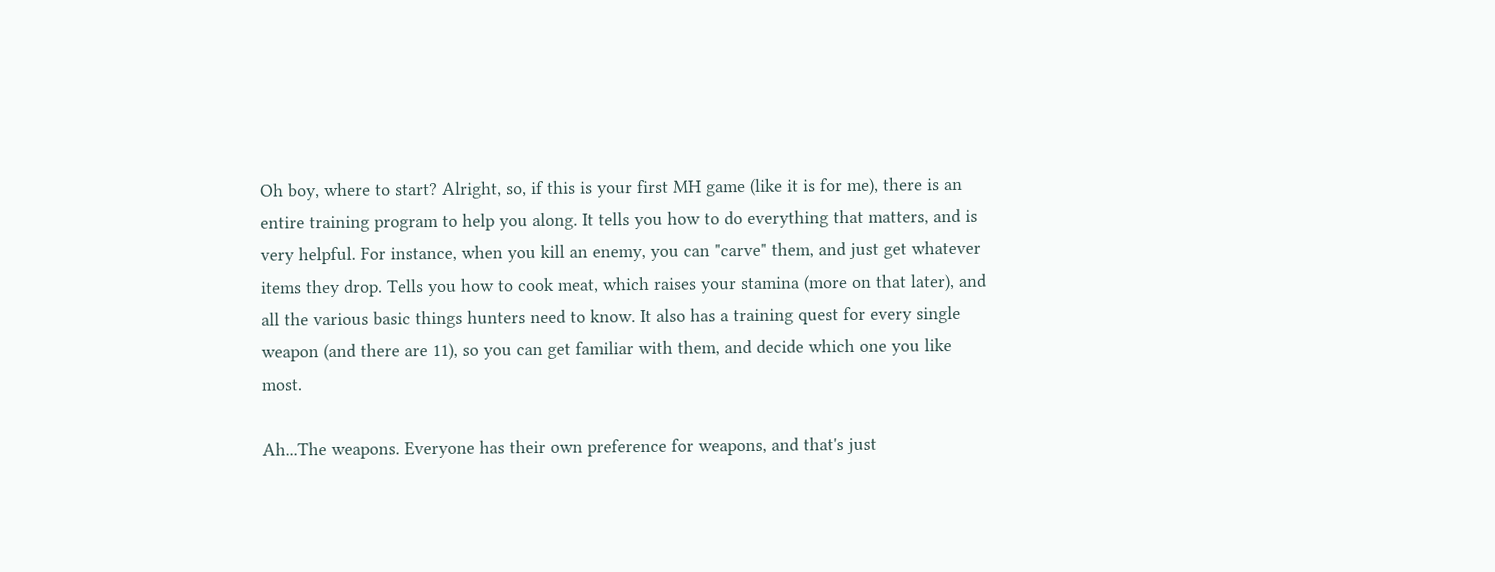Oh boy, where to start? Alright, so, if this is your first MH game (like it is for me), there is an entire training program to help you along. It tells you how to do everything that matters, and is very helpful. For instance, when you kill an enemy, you can "carve" them, and just get whatever items they drop. Tells you how to cook meat, which raises your stamina (more on that later), and all the various basic things hunters need to know. It also has a training quest for every single weapon (and there are 11), so you can get familiar with them, and decide which one you like most.

Ah...The weapons. Everyone has their own preference for weapons, and that's just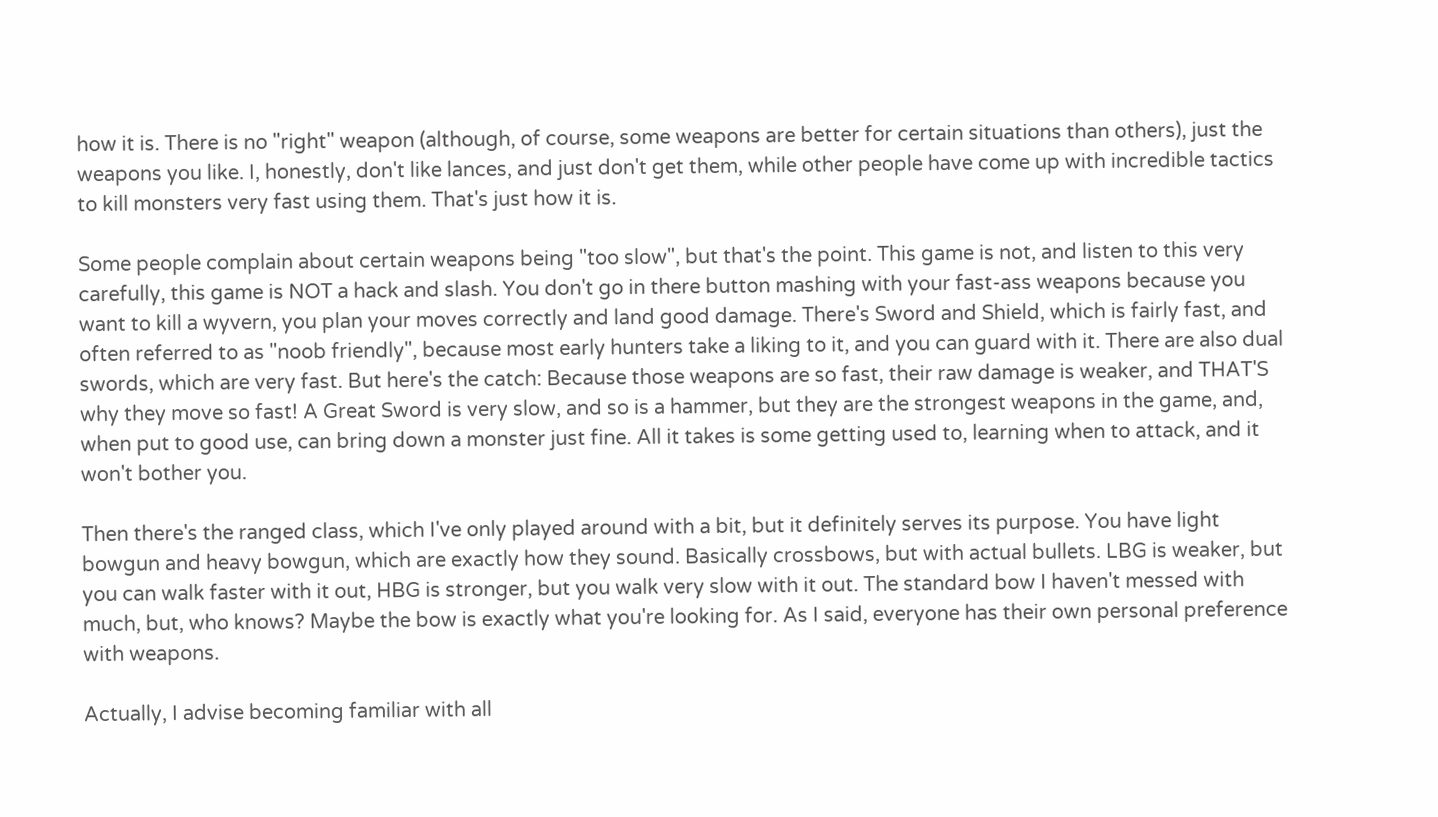how it is. There is no "right" weapon (although, of course, some weapons are better for certain situations than others), just the weapons you like. I, honestly, don't like lances, and just don't get them, while other people have come up with incredible tactics to kill monsters very fast using them. That's just how it is.

Some people complain about certain weapons being "too slow", but that's the point. This game is not, and listen to this very carefully, this game is NOT a hack and slash. You don't go in there button mashing with your fast-ass weapons because you want to kill a wyvern, you plan your moves correctly and land good damage. There's Sword and Shield, which is fairly fast, and often referred to as "noob friendly", because most early hunters take a liking to it, and you can guard with it. There are also dual swords, which are very fast. But here's the catch: Because those weapons are so fast, their raw damage is weaker, and THAT'S why they move so fast! A Great Sword is very slow, and so is a hammer, but they are the strongest weapons in the game, and, when put to good use, can bring down a monster just fine. All it takes is some getting used to, learning when to attack, and it won't bother you.

Then there's the ranged class, which I've only played around with a bit, but it definitely serves its purpose. You have light bowgun and heavy bowgun, which are exactly how they sound. Basically crossbows, but with actual bullets. LBG is weaker, but you can walk faster with it out, HBG is stronger, but you walk very slow with it out. The standard bow I haven't messed with much, but, who knows? Maybe the bow is exactly what you're looking for. As I said, everyone has their own personal preference with weapons.

Actually, I advise becoming familiar with all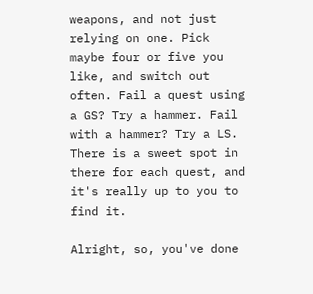weapons, and not just relying on one. Pick maybe four or five you like, and switch out often. Fail a quest using a GS? Try a hammer. Fail with a hammer? Try a LS. There is a sweet spot in there for each quest, and it's really up to you to find it.

Alright, so, you've done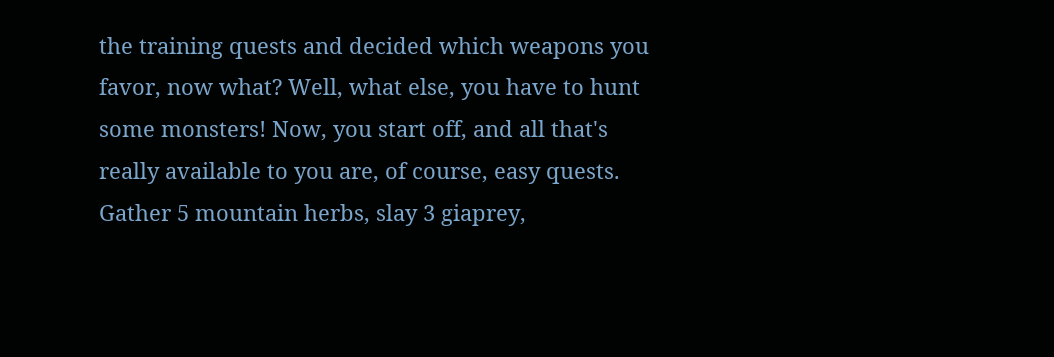the training quests and decided which weapons you favor, now what? Well, what else, you have to hunt some monsters! Now, you start off, and all that's really available to you are, of course, easy quests. Gather 5 mountain herbs, slay 3 giaprey,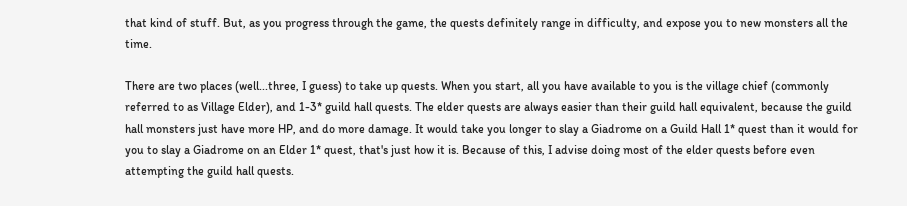that kind of stuff. But, as you progress through the game, the quests definitely range in difficulty, and expose you to new monsters all the time.

There are two places (well...three, I guess) to take up quests. When you start, all you have available to you is the village chief (commonly referred to as Village Elder), and 1-3* guild hall quests. The elder quests are always easier than their guild hall equivalent, because the guild hall monsters just have more HP, and do more damage. It would take you longer to slay a Giadrome on a Guild Hall 1* quest than it would for you to slay a Giadrome on an Elder 1* quest, that's just how it is. Because of this, I advise doing most of the elder quests before even attempting the guild hall quests.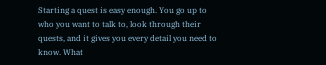Starting a quest is easy enough. You go up to who you want to talk to, look through their quests, and it gives you every detail you need to know. What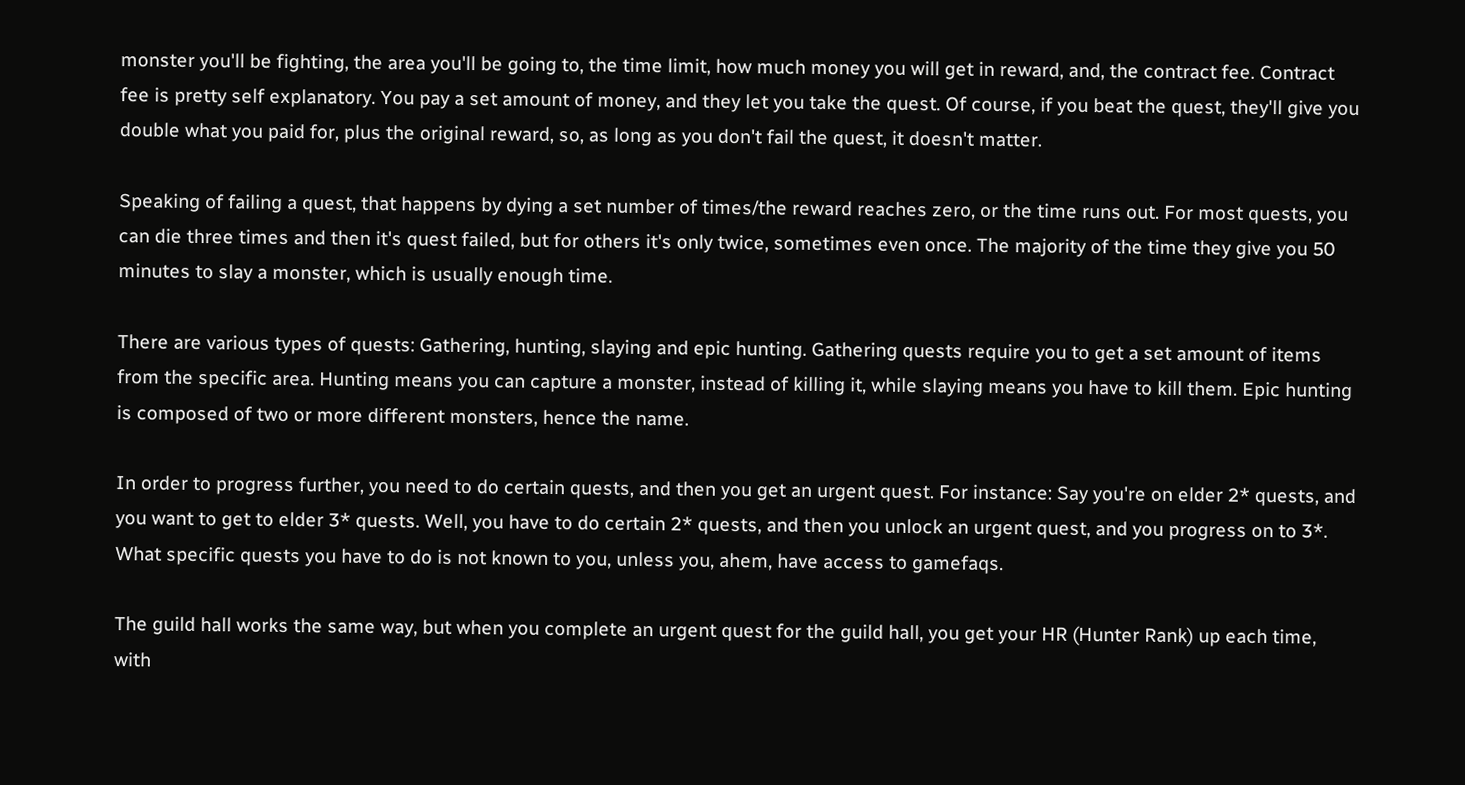monster you'll be fighting, the area you'll be going to, the time limit, how much money you will get in reward, and, the contract fee. Contract fee is pretty self explanatory. You pay a set amount of money, and they let you take the quest. Of course, if you beat the quest, they'll give you double what you paid for, plus the original reward, so, as long as you don't fail the quest, it doesn't matter.

Speaking of failing a quest, that happens by dying a set number of times/the reward reaches zero, or the time runs out. For most quests, you can die three times and then it's quest failed, but for others it's only twice, sometimes even once. The majority of the time they give you 50 minutes to slay a monster, which is usually enough time.

There are various types of quests: Gathering, hunting, slaying and epic hunting. Gathering quests require you to get a set amount of items from the specific area. Hunting means you can capture a monster, instead of killing it, while slaying means you have to kill them. Epic hunting is composed of two or more different monsters, hence the name.

In order to progress further, you need to do certain quests, and then you get an urgent quest. For instance: Say you're on elder 2* quests, and you want to get to elder 3* quests. Well, you have to do certain 2* quests, and then you unlock an urgent quest, and you progress on to 3*. What specific quests you have to do is not known to you, unless you, ahem, have access to gamefaqs.

The guild hall works the same way, but when you complete an urgent quest for the guild hall, you get your HR (Hunter Rank) up each time, with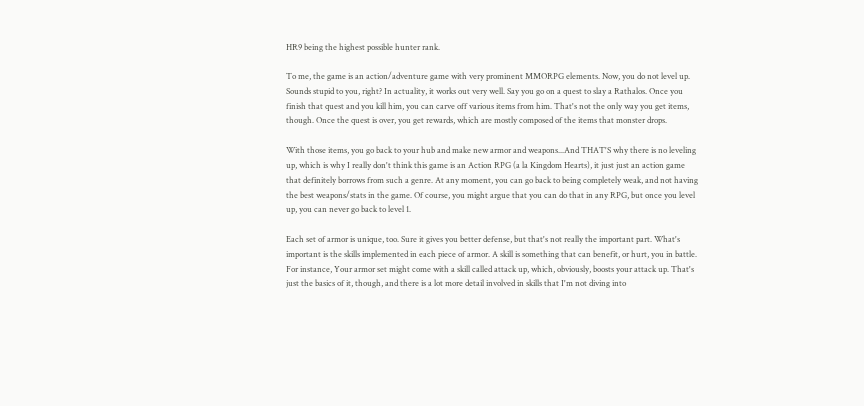HR9 being the highest possible hunter rank.

To me, the game is an action/adventure game with very prominent MMORPG elements. Now, you do not level up. Sounds stupid to you, right? In actuality, it works out very well. Say you go on a quest to slay a Rathalos. Once you finish that quest and you kill him, you can carve off various items from him. That's not the only way you get items, though. Once the quest is over, you get rewards, which are mostly composed of the items that monster drops.

With those items, you go back to your hub and make new armor and weapons...And THAT'S why there is no leveling up, which is why I really don't think this game is an Action RPG (a la Kingdom Hearts), it just just an action game that definitely borrows from such a genre. At any moment, you can go back to being completely weak, and not having the best weapons/stats in the game. Of course, you might argue that you can do that in any RPG, but once you level up, you can never go back to level 1.

Each set of armor is unique, too. Sure it gives you better defense, but that's not really the important part. What's important is the skills implemented in each piece of armor. A skill is something that can benefit, or hurt, you in battle. For instance, Your armor set might come with a skill called attack up, which, obviously, boosts your attack up. That's just the basics of it, though, and there is a lot more detail involved in skills that I'm not diving into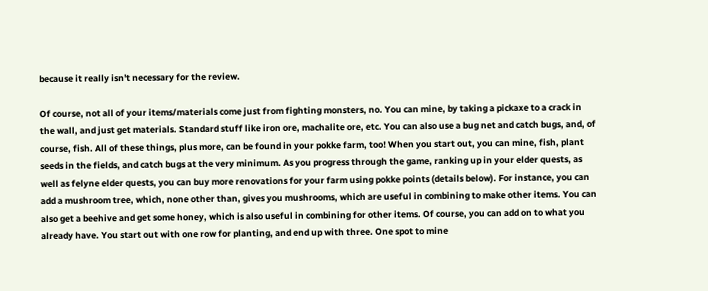because it really isn't necessary for the review.

Of course, not all of your items/materials come just from fighting monsters, no. You can mine, by taking a pickaxe to a crack in the wall, and just get materials. Standard stuff like iron ore, machalite ore, etc. You can also use a bug net and catch bugs, and, of course, fish. All of these things, plus more, can be found in your pokke farm, too! When you start out, you can mine, fish, plant seeds in the fields, and catch bugs at the very minimum. As you progress through the game, ranking up in your elder quests, as well as felyne elder quests, you can buy more renovations for your farm using pokke points (details below). For instance, you can add a mushroom tree, which, none other than, gives you mushrooms, which are useful in combining to make other items. You can also get a beehive and get some honey, which is also useful in combining for other items. Of course, you can add on to what you already have. You start out with one row for planting, and end up with three. One spot to mine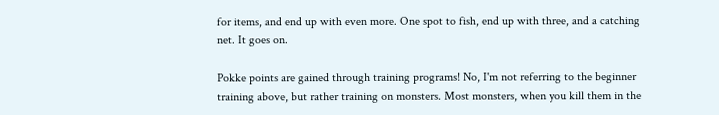for items, and end up with even more. One spot to fish, end up with three, and a catching net. It goes on.

Pokke points are gained through training programs! No, I'm not referring to the beginner training above, but rather training on monsters. Most monsters, when you kill them in the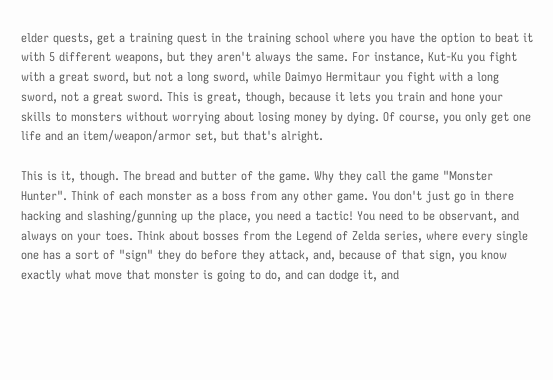elder quests, get a training quest in the training school where you have the option to beat it with 5 different weapons, but they aren't always the same. For instance, Kut-Ku you fight with a great sword, but not a long sword, while Daimyo Hermitaur you fight with a long sword, not a great sword. This is great, though, because it lets you train and hone your skills to monsters without worrying about losing money by dying. Of course, you only get one life and an item/weapon/armor set, but that's alright.

This is it, though. The bread and butter of the game. Why they call the game "Monster Hunter". Think of each monster as a boss from any other game. You don't just go in there hacking and slashing/gunning up the place, you need a tactic! You need to be observant, and always on your toes. Think about bosses from the Legend of Zelda series, where every single one has a sort of "sign" they do before they attack, and, because of that sign, you know exactly what move that monster is going to do, and can dodge it, and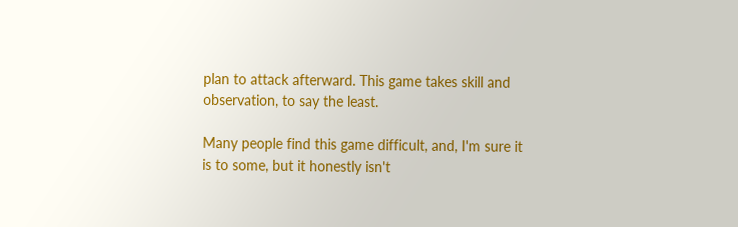plan to attack afterward. This game takes skill and observation, to say the least.

Many people find this game difficult, and, I'm sure it is to some, but it honestly isn't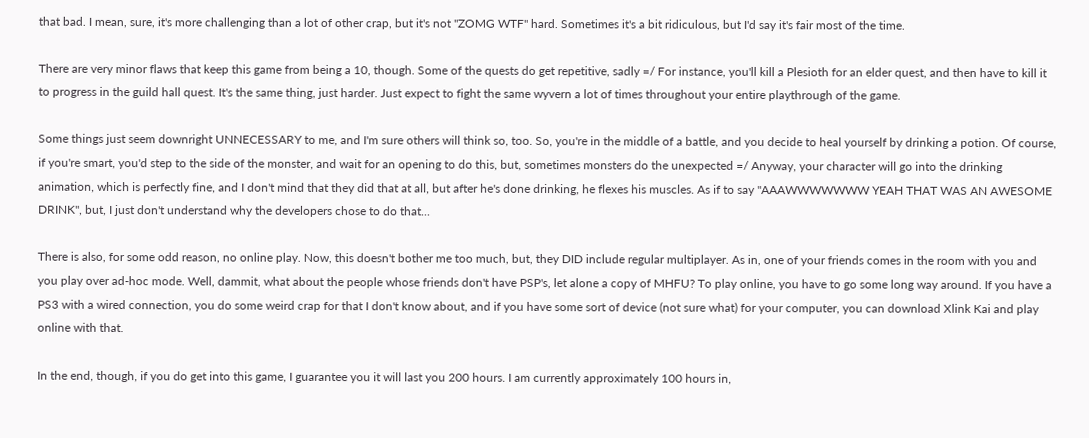that bad. I mean, sure, it's more challenging than a lot of other crap, but it's not "ZOMG WTF" hard. Sometimes it's a bit ridiculous, but I'd say it's fair most of the time.

There are very minor flaws that keep this game from being a 10, though. Some of the quests do get repetitive, sadly =/ For instance, you'll kill a Plesioth for an elder quest, and then have to kill it to progress in the guild hall quest. It's the same thing, just harder. Just expect to fight the same wyvern a lot of times throughout your entire playthrough of the game.

Some things just seem downright UNNECESSARY to me, and I'm sure others will think so, too. So, you're in the middle of a battle, and you decide to heal yourself by drinking a potion. Of course, if you're smart, you'd step to the side of the monster, and wait for an opening to do this, but, sometimes monsters do the unexpected =/ Anyway, your character will go into the drinking animation, which is perfectly fine, and I don't mind that they did that at all, but after he's done drinking, he flexes his muscles. As if to say "AAAWWWWWWW YEAH THAT WAS AN AWESOME DRINK", but, I just don't understand why the developers chose to do that...

There is also, for some odd reason, no online play. Now, this doesn't bother me too much, but, they DID include regular multiplayer. As in, one of your friends comes in the room with you and you play over ad-hoc mode. Well, dammit, what about the people whose friends don't have PSP's, let alone a copy of MHFU? To play online, you have to go some long way around. If you have a PS3 with a wired connection, you do some weird crap for that I don't know about, and if you have some sort of device (not sure what) for your computer, you can download Xlink Kai and play online with that.

In the end, though, if you do get into this game, I guarantee you it will last you 200 hours. I am currently approximately 100 hours in,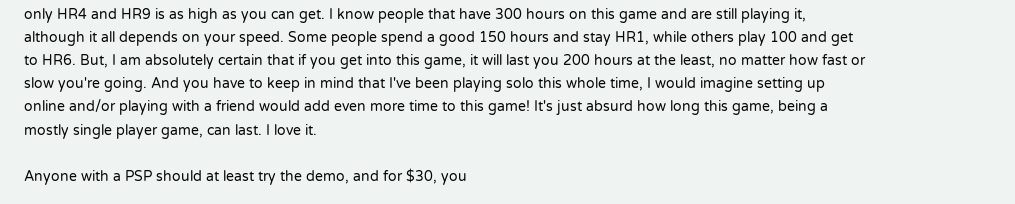only HR4 and HR9 is as high as you can get. I know people that have 300 hours on this game and are still playing it, although it all depends on your speed. Some people spend a good 150 hours and stay HR1, while others play 100 and get to HR6. But, I am absolutely certain that if you get into this game, it will last you 200 hours at the least, no matter how fast or slow you're going. And you have to keep in mind that I've been playing solo this whole time, I would imagine setting up online and/or playing with a friend would add even more time to this game! It's just absurd how long this game, being a mostly single player game, can last. I love it.

Anyone with a PSP should at least try the demo, and for $30, you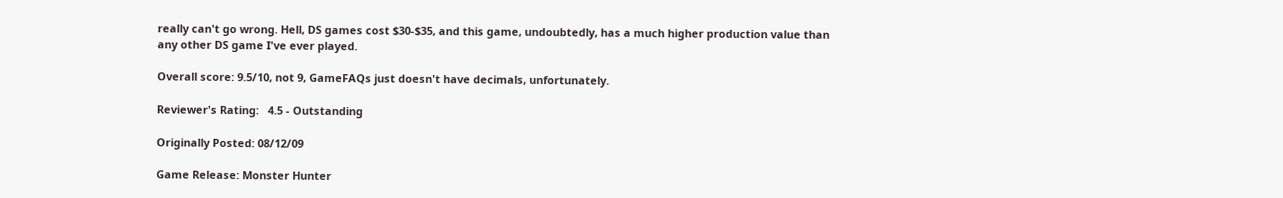really can't go wrong. Hell, DS games cost $30-$35, and this game, undoubtedly, has a much higher production value than any other DS game I've ever played.

Overall score: 9.5/10, not 9, GameFAQs just doesn't have decimals, unfortunately.

Reviewer's Rating:   4.5 - Outstanding

Originally Posted: 08/12/09

Game Release: Monster Hunter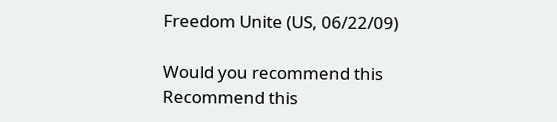Freedom Unite (US, 06/22/09)

Would you recommend this
Recommend this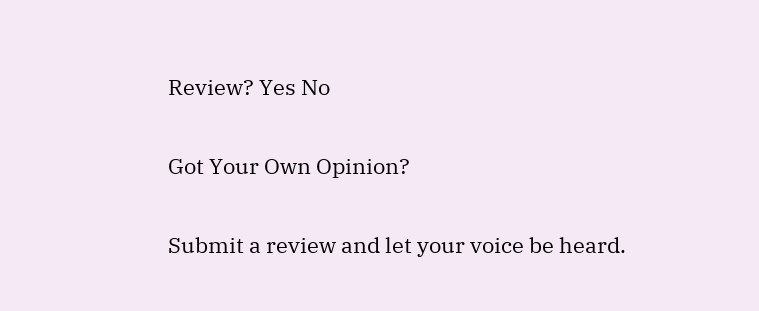Review? Yes No

Got Your Own Opinion?

Submit a review and let your voice be heard.